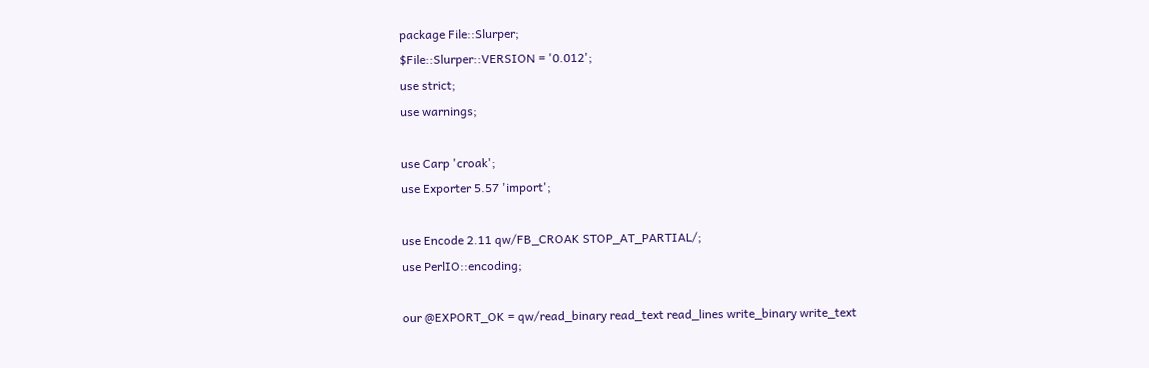package File::Slurper;
$File::Slurper::VERSION = '0.012';
use strict;
use warnings;

use Carp 'croak';
use Exporter 5.57 'import';

use Encode 2.11 qw/FB_CROAK STOP_AT_PARTIAL/;
use PerlIO::encoding;

our @EXPORT_OK = qw/read_binary read_text read_lines write_binary write_text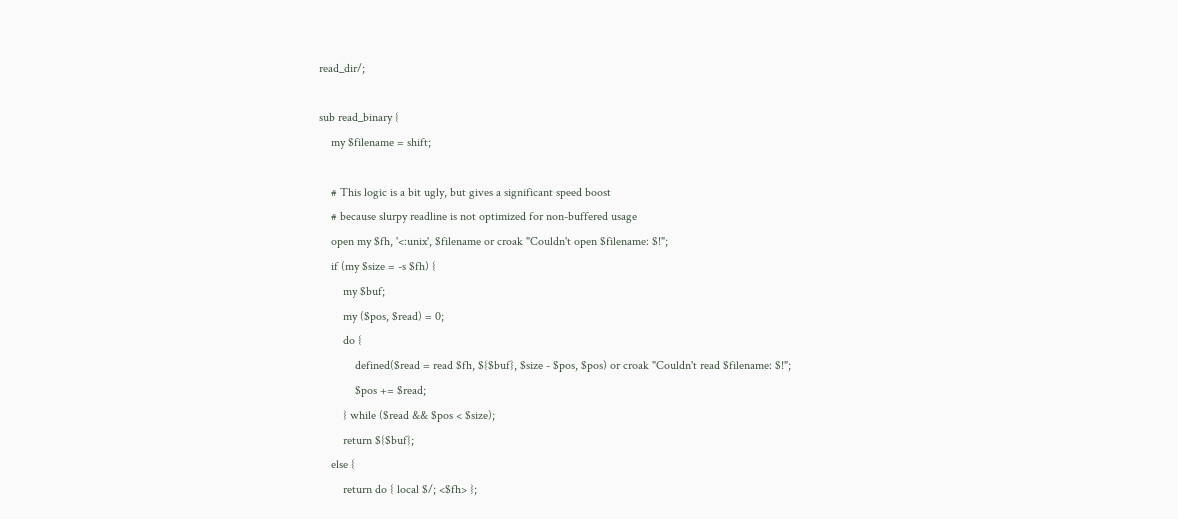read_dir/;

sub read_binary {
    my $filename = shift;

    # This logic is a bit ugly, but gives a significant speed boost
    # because slurpy readline is not optimized for non-buffered usage
    open my $fh, '<:unix', $filename or croak "Couldn't open $filename: $!";
    if (my $size = -s $fh) {
        my $buf;
        my ($pos, $read) = 0;
        do {
            defined($read = read $fh, ${$buf}, $size - $pos, $pos) or croak "Couldn't read $filename: $!";
            $pos += $read;
        } while ($read && $pos < $size);
        return ${$buf};
    else {
        return do { local $/; <$fh> };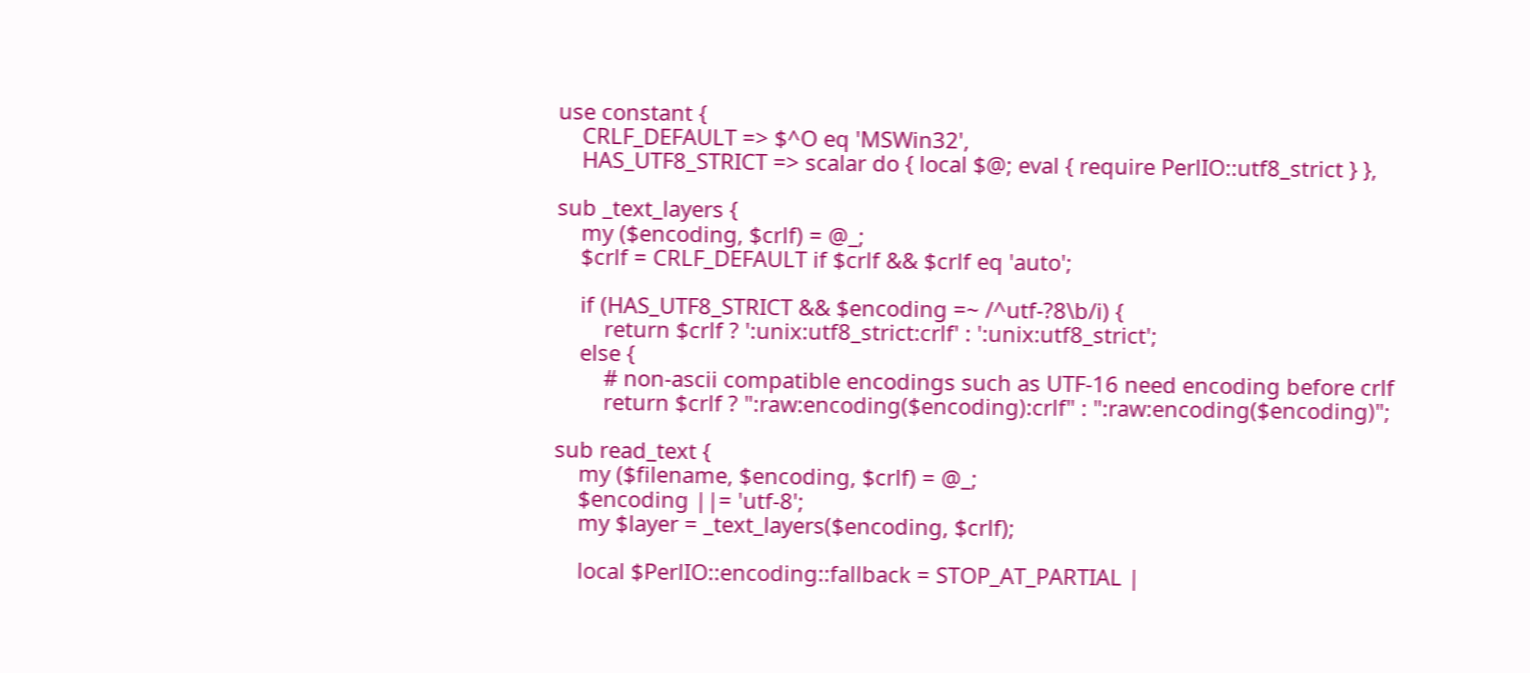use constant {
    CRLF_DEFAULT => $^O eq 'MSWin32',
    HAS_UTF8_STRICT => scalar do { local $@; eval { require PerlIO::utf8_strict } },

sub _text_layers {
    my ($encoding, $crlf) = @_;
    $crlf = CRLF_DEFAULT if $crlf && $crlf eq 'auto';

    if (HAS_UTF8_STRICT && $encoding =~ /^utf-?8\b/i) {
        return $crlf ? ':unix:utf8_strict:crlf' : ':unix:utf8_strict';
    else {
        # non-ascii compatible encodings such as UTF-16 need encoding before crlf
        return $crlf ? ":raw:encoding($encoding):crlf" : ":raw:encoding($encoding)";

sub read_text {
    my ($filename, $encoding, $crlf) = @_;
    $encoding ||= 'utf-8';
    my $layer = _text_layers($encoding, $crlf);

    local $PerlIO::encoding::fallback = STOP_AT_PARTIAL |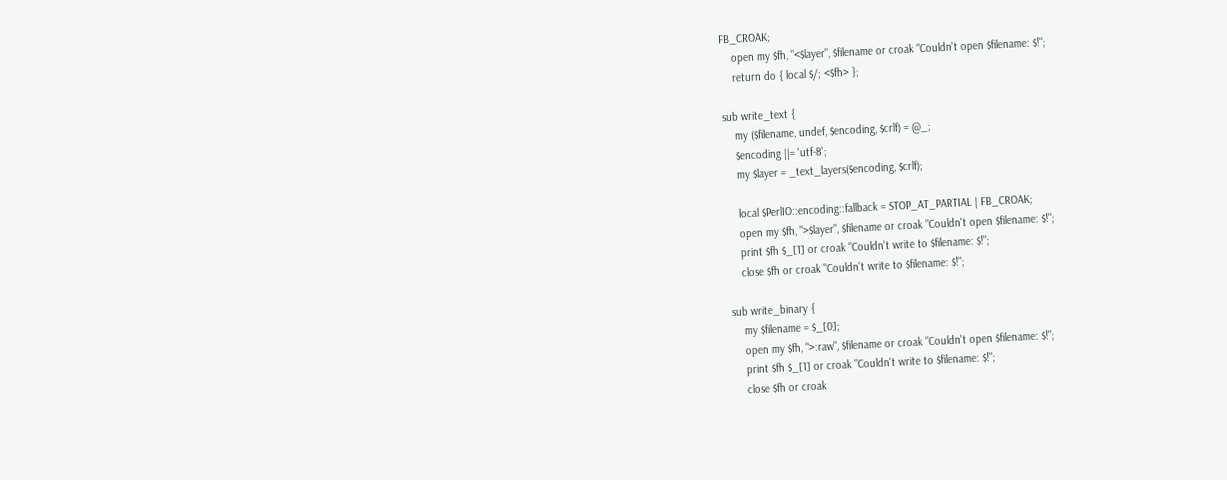FB_CROAK;
    open my $fh, "<$layer", $filename or croak "Couldn't open $filename: $!";
    return do { local $/; <$fh> };

sub write_text {
    my ($filename, undef, $encoding, $crlf) = @_;
    $encoding ||= 'utf-8';
    my $layer = _text_layers($encoding, $crlf);

    local $PerlIO::encoding::fallback = STOP_AT_PARTIAL | FB_CROAK;
    open my $fh, ">$layer", $filename or croak "Couldn't open $filename: $!";
    print $fh $_[1] or croak "Couldn't write to $filename: $!";
    close $fh or croak "Couldn't write to $filename: $!";

sub write_binary {
    my $filename = $_[0];
    open my $fh, ">:raw", $filename or croak "Couldn't open $filename: $!";
    print $fh $_[1] or croak "Couldn't write to $filename: $!";
    close $fh or croak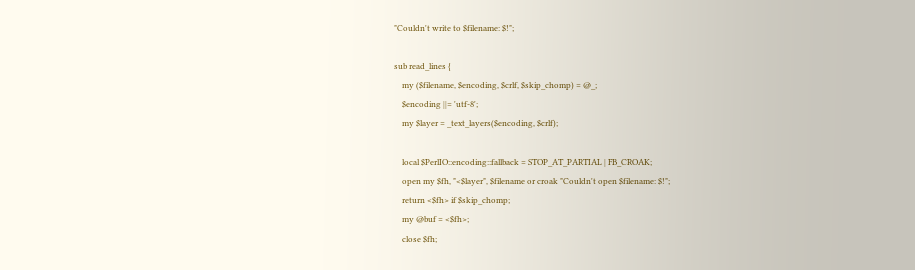"Couldn't write to $filename: $!";

sub read_lines {
    my ($filename, $encoding, $crlf, $skip_chomp) = @_;
    $encoding ||= 'utf-8';
    my $layer = _text_layers($encoding, $crlf);

    local $PerlIO::encoding::fallback = STOP_AT_PARTIAL | FB_CROAK;
    open my $fh, "<$layer", $filename or croak "Couldn't open $filename: $!";
    return <$fh> if $skip_chomp;
    my @buf = <$fh>;
    close $fh;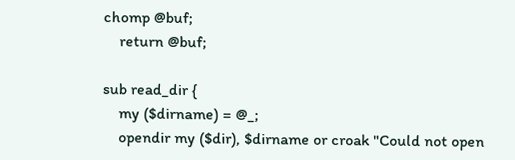chomp @buf;
    return @buf;

sub read_dir {
    my ($dirname) = @_;
    opendir my ($dir), $dirname or croak "Could not open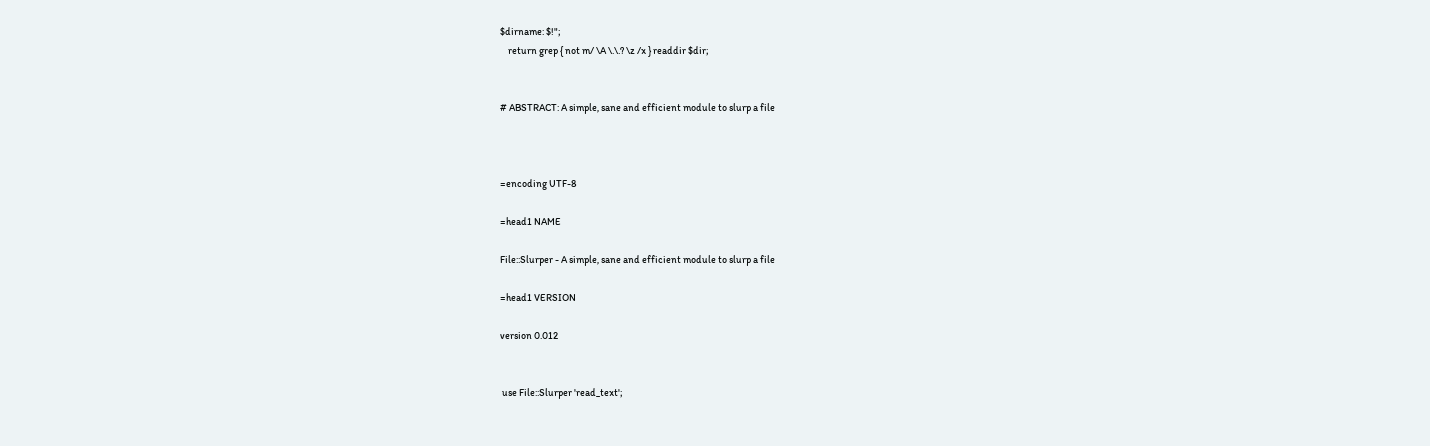$dirname: $!";
    return grep { not m/ \A \.\.? \z /x } readdir $dir;


# ABSTRACT: A simple, sane and efficient module to slurp a file



=encoding UTF-8

=head1 NAME

File::Slurper - A simple, sane and efficient module to slurp a file

=head1 VERSION

version 0.012


 use File::Slurper 'read_text';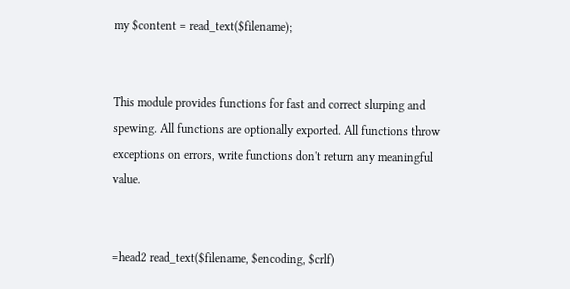my $content = read_text($filename);


This module provides functions for fast and correct slurping and spewing. All functions are optionally exported. All functions throw exceptions on errors, write functions don't return any meaningful value.


=head2 read_text($filename, $encoding, $crlf)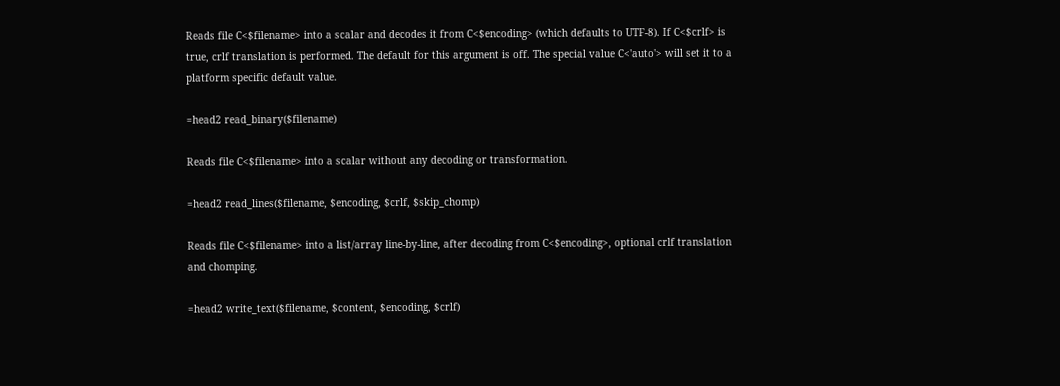Reads file C<$filename> into a scalar and decodes it from C<$encoding> (which defaults to UTF-8). If C<$crlf> is true, crlf translation is performed. The default for this argument is off. The special value C<'auto'> will set it to a platform specific default value.

=head2 read_binary($filename)

Reads file C<$filename> into a scalar without any decoding or transformation.

=head2 read_lines($filename, $encoding, $crlf, $skip_chomp)

Reads file C<$filename> into a list/array line-by-line, after decoding from C<$encoding>, optional crlf translation and chomping.

=head2 write_text($filename, $content, $encoding, $crlf)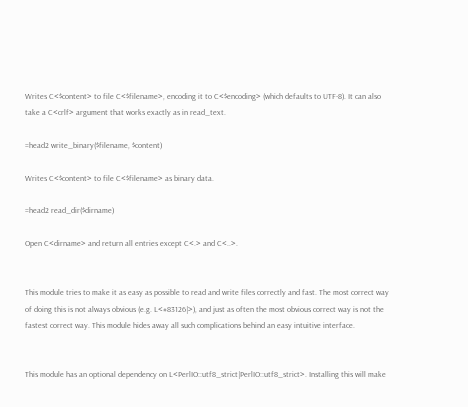Writes C<$content> to file C<$filename>, encoding it to C<$encoding> (which defaults to UTF-8). It can also take a C<crlf> argument that works exactly as in read_text.

=head2 write_binary($filename, $content)

Writes C<$content> to file C<$filename> as binary data.

=head2 read_dir($dirname)

Open C<dirname> and return all entries except C<.> and C<..>.


This module tries to make it as easy as possible to read and write files correctly and fast. The most correct way of doing this is not always obvious (e.g. L<#83126|>), and just as often the most obvious correct way is not the fastest correct way. This module hides away all such complications behind an easy intuitive interface.


This module has an optional dependency on L<PerlIO::utf8_strict|PerlIO::utf8_strict>. Installing this will make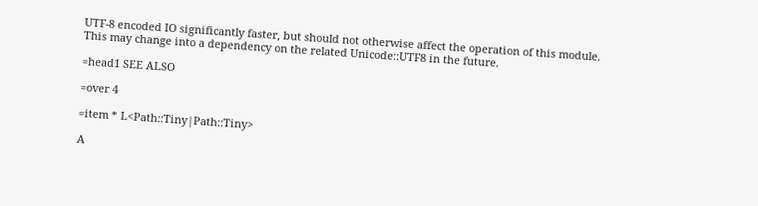UTF-8 encoded IO significantly faster, but should not otherwise affect the operation of this module. This may change into a dependency on the related Unicode::UTF8 in the future.

=head1 SEE ALSO

=over 4

=item * L<Path::Tiny|Path::Tiny>

A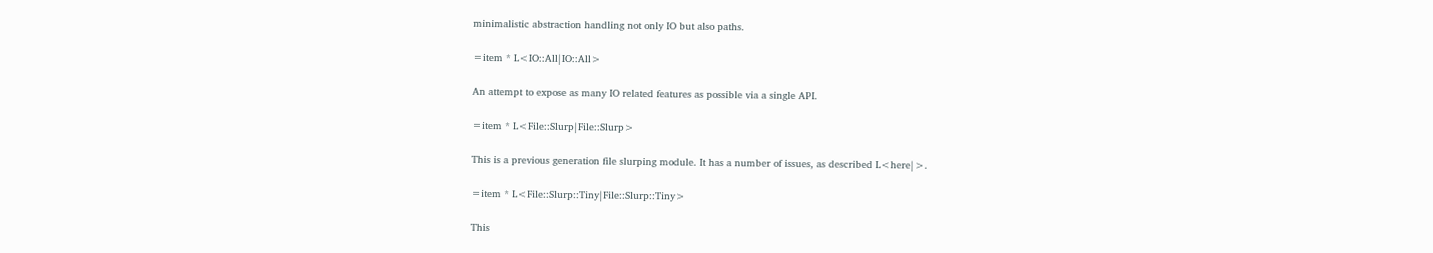minimalistic abstraction handling not only IO but also paths.

=item * L<IO::All|IO::All>

An attempt to expose as many IO related features as possible via a single API.

=item * L<File::Slurp|File::Slurp>

This is a previous generation file slurping module. It has a number of issues, as described L<here|>.

=item * L<File::Slurp::Tiny|File::Slurp::Tiny>

This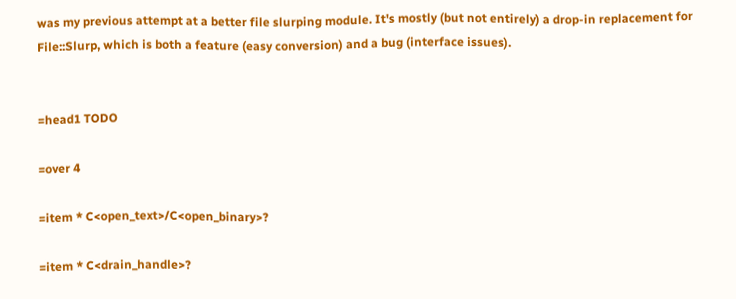was my previous attempt at a better file slurping module. It's mostly (but not entirely) a drop-in replacement for File::Slurp, which is both a feature (easy conversion) and a bug (interface issues).


=head1 TODO

=over 4

=item * C<open_text>/C<open_binary>?

=item * C<drain_handle>?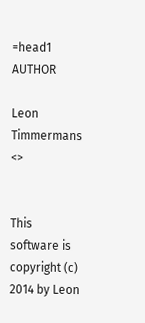=head1 AUTHOR

Leon Timmermans <>


This software is copyright (c) 2014 by Leon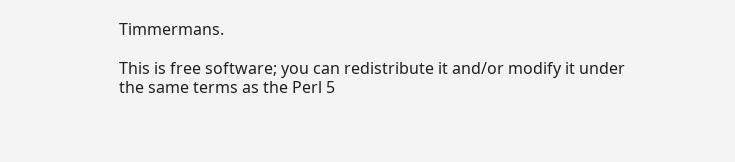Timmermans.

This is free software; you can redistribute it and/or modify it under
the same terms as the Perl 5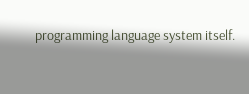programming language system itself.